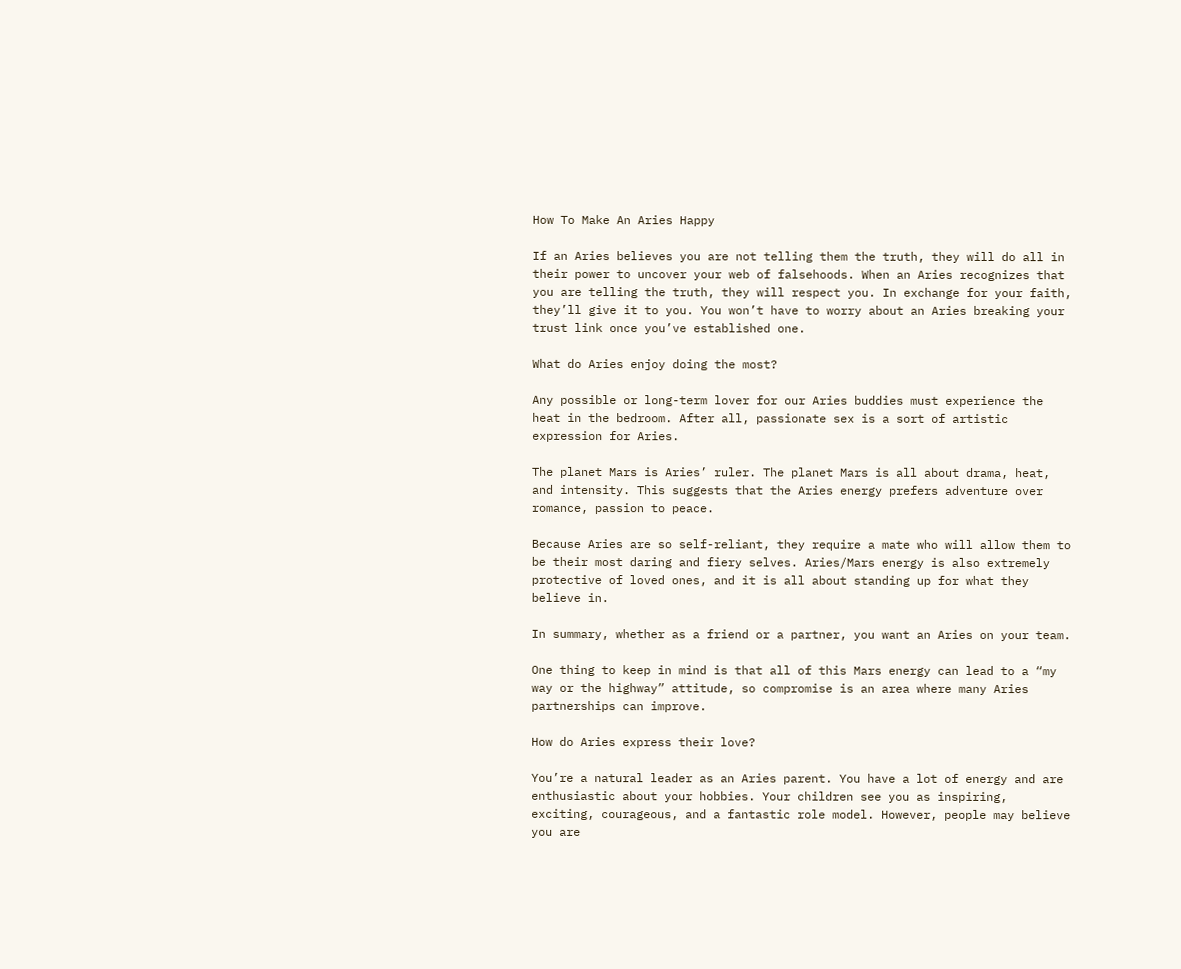How To Make An Aries Happy

If an Aries believes you are not telling them the truth, they will do all in their power to uncover your web of falsehoods. When an Aries recognizes that you are telling the truth, they will respect you. In exchange for your faith, they’ll give it to you. You won’t have to worry about an Aries breaking your trust link once you’ve established one.

What do Aries enjoy doing the most?

Any possible or long-term lover for our Aries buddies must experience the heat in the bedroom. After all, passionate sex is a sort of artistic expression for Aries.

The planet Mars is Aries’ ruler. The planet Mars is all about drama, heat, and intensity. This suggests that the Aries energy prefers adventure over romance, passion to peace.

Because Aries are so self-reliant, they require a mate who will allow them to be their most daring and fiery selves. Aries/Mars energy is also extremely protective of loved ones, and it is all about standing up for what they believe in.

In summary, whether as a friend or a partner, you want an Aries on your team.

One thing to keep in mind is that all of this Mars energy can lead to a “my way or the highway” attitude, so compromise is an area where many Aries partnerships can improve.

How do Aries express their love?

You’re a natural leader as an Aries parent. You have a lot of energy and are enthusiastic about your hobbies. Your children see you as inspiring, exciting, courageous, and a fantastic role model. However, people may believe you are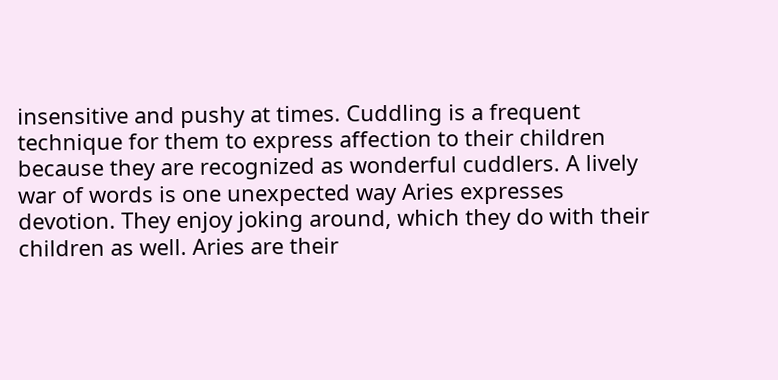insensitive and pushy at times. Cuddling is a frequent technique for them to express affection to their children because they are recognized as wonderful cuddlers. A lively war of words is one unexpected way Aries expresses devotion. They enjoy joking around, which they do with their children as well. Aries are their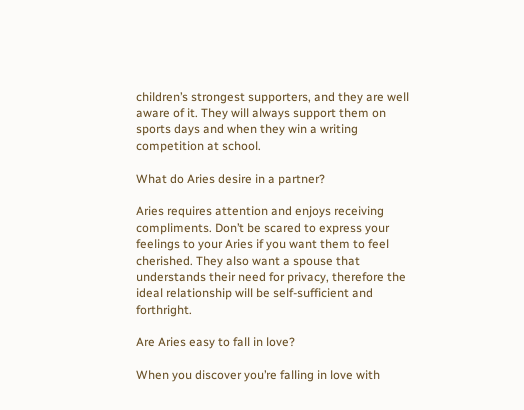children’s strongest supporters, and they are well aware of it. They will always support them on sports days and when they win a writing competition at school.

What do Aries desire in a partner?

Aries requires attention and enjoys receiving compliments. Don’t be scared to express your feelings to your Aries if you want them to feel cherished. They also want a spouse that understands their need for privacy, therefore the ideal relationship will be self-sufficient and forthright.

Are Aries easy to fall in love?

When you discover you’re falling in love with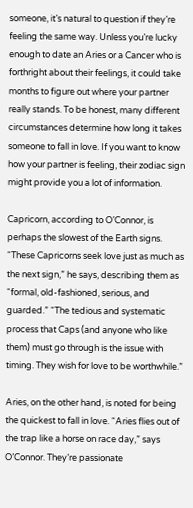someone, it’s natural to question if they’re feeling the same way. Unless you’re lucky enough to date an Aries or a Cancer who is forthright about their feelings, it could take months to figure out where your partner really stands. To be honest, many different circumstances determine how long it takes someone to fall in love. If you want to know how your partner is feeling, their zodiac sign might provide you a lot of information.

Capricorn, according to O’Connor, is perhaps the slowest of the Earth signs. “These Capricorns seek love just as much as the next sign,” he says, describing them as “formal, old-fashioned, serious, and guarded.” “The tedious and systematic process that Caps (and anyone who like them) must go through is the issue with timing. They wish for love to be worthwhile.”

Aries, on the other hand, is noted for being the quickest to fall in love. “Aries flies out of the trap like a horse on race day,” says O’Connor. They’re passionate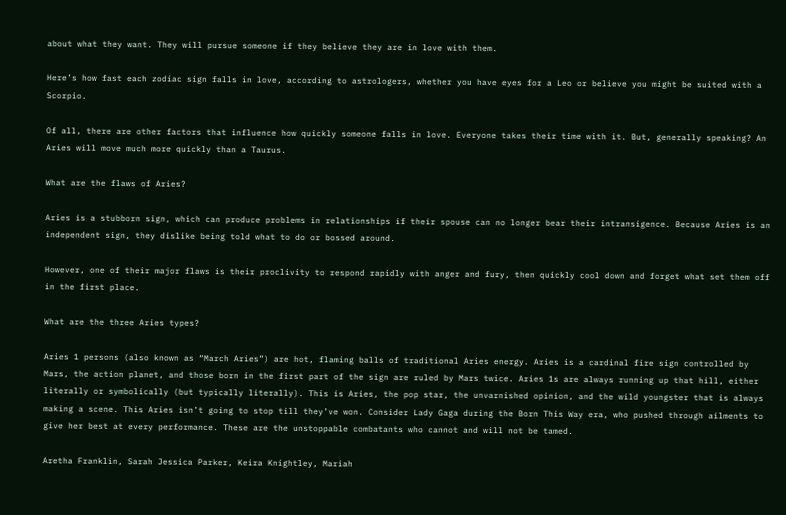about what they want. They will pursue someone if they believe they are in love with them.

Here’s how fast each zodiac sign falls in love, according to astrologers, whether you have eyes for a Leo or believe you might be suited with a Scorpio.

Of all, there are other factors that influence how quickly someone falls in love. Everyone takes their time with it. But, generally speaking? An Aries will move much more quickly than a Taurus.

What are the flaws of Aries?

Aries is a stubborn sign, which can produce problems in relationships if their spouse can no longer bear their intransigence. Because Aries is an independent sign, they dislike being told what to do or bossed around.

However, one of their major flaws is their proclivity to respond rapidly with anger and fury, then quickly cool down and forget what set them off in the first place.

What are the three Aries types?

Aries 1 persons (also known as “March Aries”) are hot, flaming balls of traditional Aries energy. Aries is a cardinal fire sign controlled by Mars, the action planet, and those born in the first part of the sign are ruled by Mars twice. Aries 1s are always running up that hill, either literally or symbolically (but typically literally). This is Aries, the pop star, the unvarnished opinion, and the wild youngster that is always making a scene. This Aries isn’t going to stop till they’ve won. Consider Lady Gaga during the Born This Way era, who pushed through ailments to give her best at every performance. These are the unstoppable combatants who cannot and will not be tamed.

Aretha Franklin, Sarah Jessica Parker, Keira Knightley, Mariah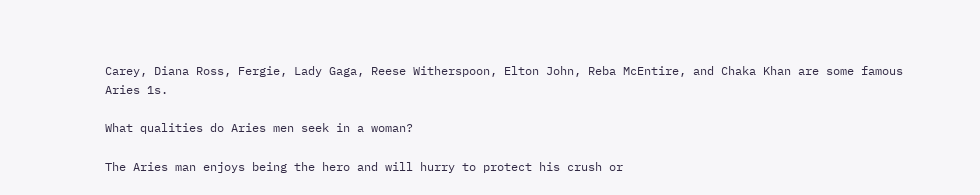Carey, Diana Ross, Fergie, Lady Gaga, Reese Witherspoon, Elton John, Reba McEntire, and Chaka Khan are some famous Aries 1s.

What qualities do Aries men seek in a woman?

The Aries man enjoys being the hero and will hurry to protect his crush or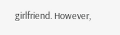girlfriend. However,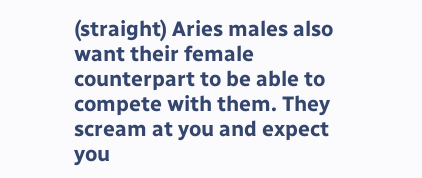(straight) Aries males also want their female counterpart to be able to compete with them. They scream at you and expect you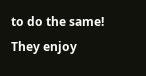to do the same! They enjoy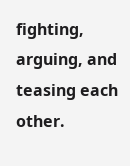fighting, arguing, and teasing each other.